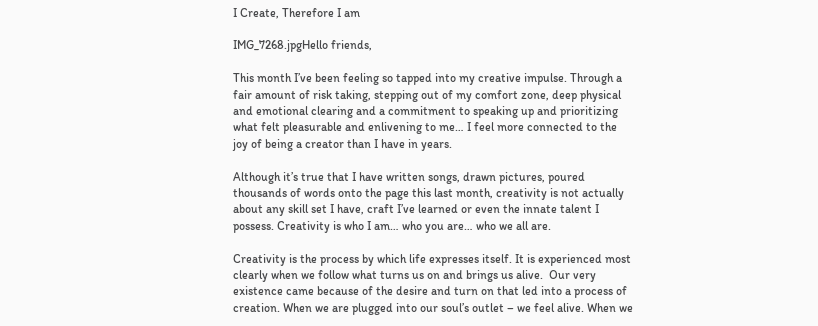I Create, Therefore I am

IMG_7268.jpgHello friends,

This month I’ve been feeling so tapped into my creative impulse. Through a fair amount of risk taking, stepping out of my comfort zone, deep physical and emotional clearing and a commitment to speaking up and prioritizing what felt pleasurable and enlivening to me… I feel more connected to the joy of being a creator than I have in years.

Although it’s true that I have written songs, drawn pictures, poured thousands of words onto the page this last month, creativity is not actually about any skill set I have, craft I’ve learned or even the innate talent I possess. Creativity is who I am… who you are… who we all are.

Creativity is the process by which life expresses itself. It is experienced most clearly when we follow what turns us on and brings us alive.  Our very existence came because of the desire and turn on that led into a process of creation. When we are plugged into our soul’s outlet – we feel alive. When we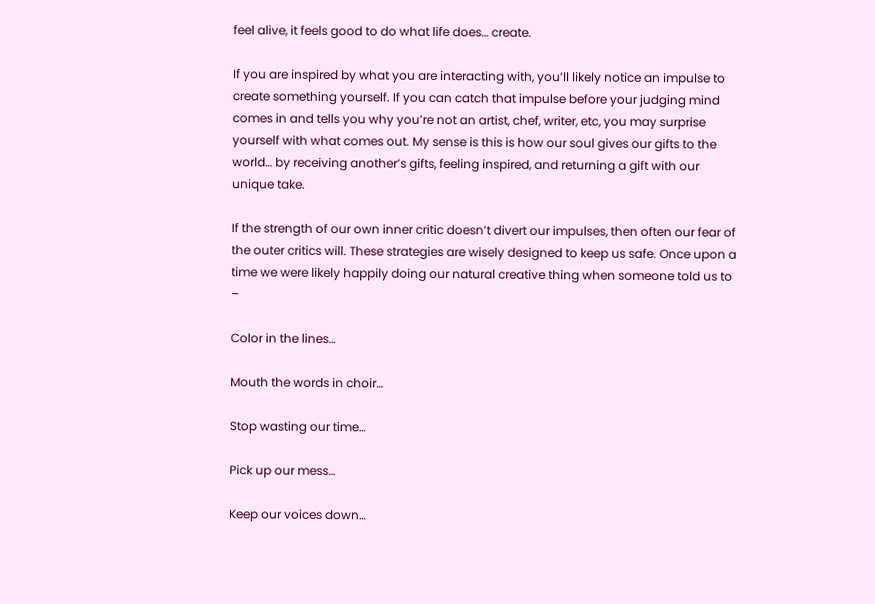feel alive, it feels good to do what life does… create.

If you are inspired by what you are interacting with, you’ll likely notice an impulse to create something yourself. If you can catch that impulse before your judging mind comes in and tells you why you’re not an artist, chef, writer, etc, you may surprise yourself with what comes out. My sense is this is how our soul gives our gifts to the world… by receiving another’s gifts, feeling inspired, and returning a gift with our unique take.

If the strength of our own inner critic doesn’t divert our impulses, then often our fear of the outer critics will. These strategies are wisely designed to keep us safe. Once upon a time we were likely happily doing our natural creative thing when someone told us to –

Color in the lines…

Mouth the words in choir…

Stop wasting our time…

Pick up our mess…

Keep our voices down…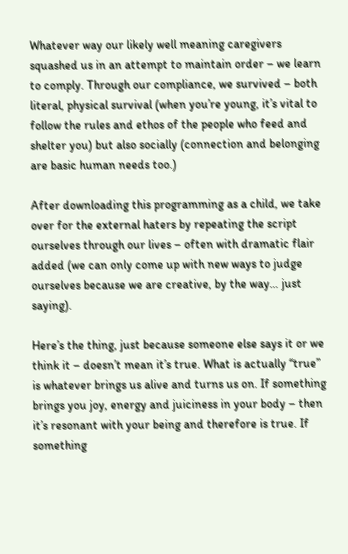Whatever way our likely well meaning caregivers squashed us in an attempt to maintain order – we learn to comply. Through our compliance, we survived – both literal, physical survival (when you’re young, it’s vital to follow the rules and ethos of the people who feed and shelter you) but also socially (connection and belonging are basic human needs too.)

After downloading this programming as a child, we take over for the external haters by repeating the script ourselves through our lives – often with dramatic flair added (we can only come up with new ways to judge ourselves because we are creative, by the way… just saying).

Here’s the thing, just because someone else says it or we think it – doesn’t mean it’s true. What is actually “true”  is whatever brings us alive and turns us on. If something brings you joy, energy and juiciness in your body – then it’s resonant with your being and therefore is true. If something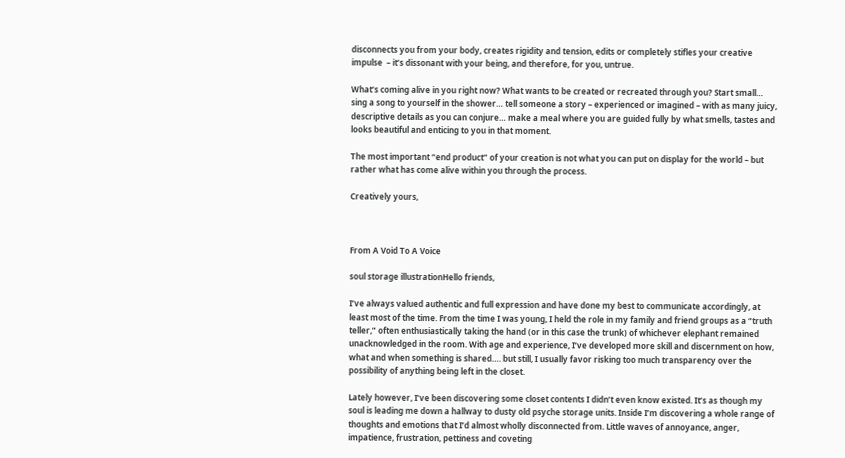disconnects you from your body, creates rigidity and tension, edits or completely stifles your creative impulse  – it’s dissonant with your being, and therefore, for you, untrue.

What’s coming alive in you right now? What wants to be created or recreated through you? Start small… sing a song to yourself in the shower… tell someone a story – experienced or imagined – with as many juicy, descriptive details as you can conjure… make a meal where you are guided fully by what smells, tastes and looks beautiful and enticing to you in that moment.

The most important “end product” of your creation is not what you can put on display for the world – but rather what has come alive within you through the process.

Creatively yours,



From A Void To A Voice

soul storage illustrationHello friends,

I’ve always valued authentic and full expression and have done my best to communicate accordingly, at least most of the time. From the time I was young, I held the role in my family and friend groups as a “truth teller,” often enthusiastically taking the hand (or in this case the trunk) of whichever elephant remained unacknowledged in the room. With age and experience, I’ve developed more skill and discernment on how, what and when something is shared…. but still, I usually favor risking too much transparency over the possibility of anything being left in the closet.

Lately however, I’ve been discovering some closet contents I didn’t even know existed. It’s as though my soul is leading me down a hallway to dusty old psyche storage units. Inside I’m discovering a whole range of thoughts and emotions that I’d almost wholly disconnected from. Little waves of annoyance, anger, impatience, frustration, pettiness and coveting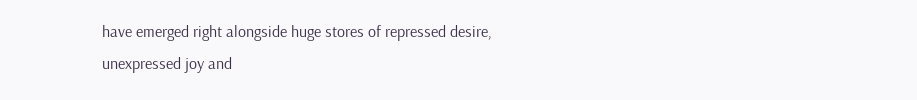have emerged right alongside huge stores of repressed desire, unexpressed joy and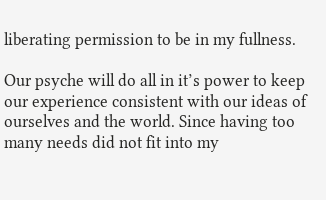liberating permission to be in my fullness.

Our psyche will do all in it’s power to keep our experience consistent with our ideas of ourselves and the world. Since having too many needs did not fit into my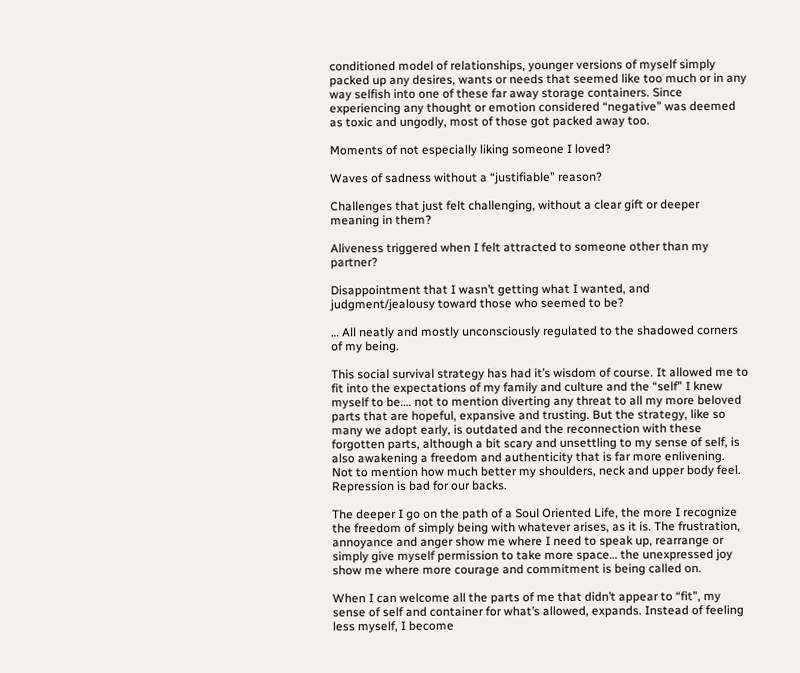conditioned model of relationships, younger versions of myself simply packed up any desires, wants or needs that seemed like too much or in any way selfish into one of these far away storage containers. Since experiencing any thought or emotion considered “negative” was deemed as toxic and ungodly, most of those got packed away too.

Moments of not especially liking someone I loved?

Waves of sadness without a “justifiable” reason?

Challenges that just felt challenging, without a clear gift or deeper meaning in them?

Aliveness triggered when I felt attracted to someone other than my partner?

Disappointment that I wasn’t getting what I wanted, and judgment/jealousy toward those who seemed to be?

… All neatly and mostly unconsciously regulated to the shadowed corners of my being.

This social survival strategy has had it’s wisdom of course. It allowed me to fit into the expectations of my family and culture and the “self” I knew myself to be…. not to mention diverting any threat to all my more beloved parts that are hopeful, expansive and trusting. But the strategy, like so many we adopt early, is outdated and the reconnection with these forgotten parts, although a bit scary and unsettling to my sense of self, is also awakening a freedom and authenticity that is far more enlivening.  Not to mention how much better my shoulders, neck and upper body feel. Repression is bad for our backs.

The deeper I go on the path of a Soul Oriented Life, the more I recognize the freedom of simply being with whatever arises, as it is. The frustration, annoyance and anger show me where I need to speak up, rearrange or simply give myself permission to take more space… the unexpressed joy show me where more courage and commitment is being called on.

When I can welcome all the parts of me that didn’t appear to “fit”, my sense of self and container for what’s allowed, expands. Instead of feeling less myself, I become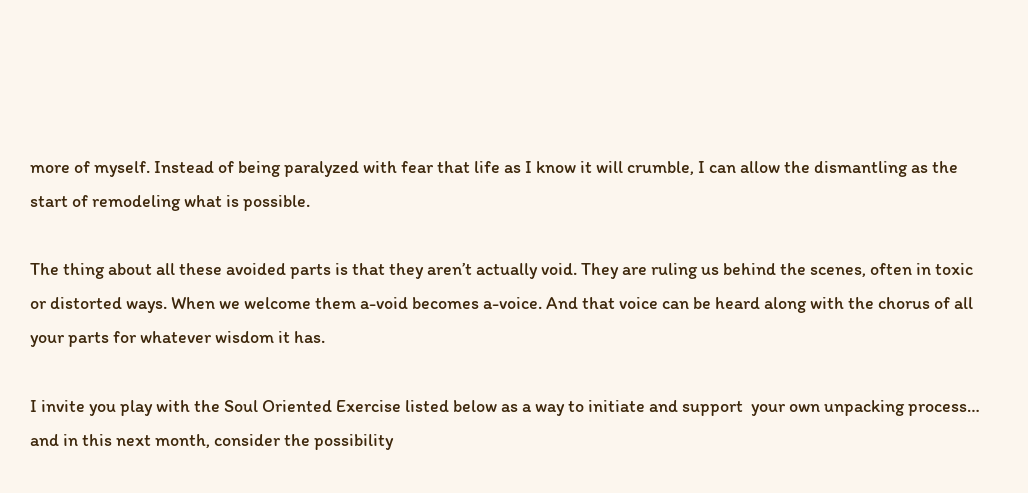more of myself. Instead of being paralyzed with fear that life as I know it will crumble, I can allow the dismantling as the start of remodeling what is possible.

The thing about all these avoided parts is that they aren’t actually void. They are ruling us behind the scenes, often in toxic or distorted ways. When we welcome them a-void becomes a-voice. And that voice can be heard along with the chorus of all your parts for whatever wisdom it has.

I invite you play with the Soul Oriented Exercise listed below as a way to initiate and support  your own unpacking process… and in this next month, consider the possibility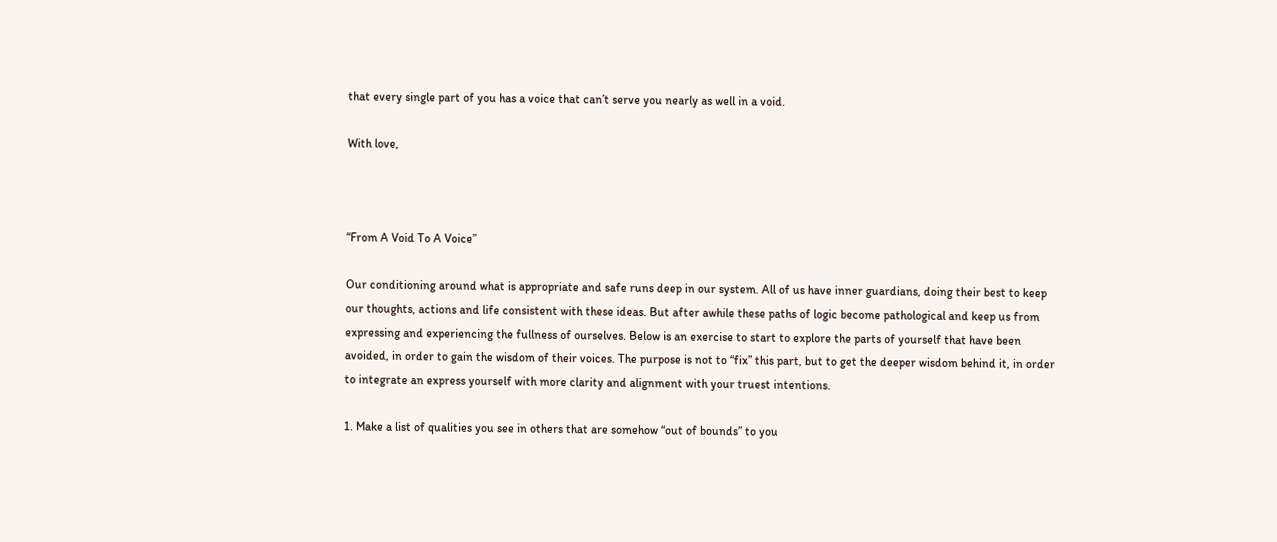that every single part of you has a voice that can’t serve you nearly as well in a void.

With love,



“From A Void To A Voice”

Our conditioning around what is appropriate and safe runs deep in our system. All of us have inner guardians, doing their best to keep our thoughts, actions and life consistent with these ideas. But after awhile these paths of logic become pathological and keep us from expressing and experiencing the fullness of ourselves. Below is an exercise to start to explore the parts of yourself that have been avoided, in order to gain the wisdom of their voices. The purpose is not to “fix” this part, but to get the deeper wisdom behind it, in order to integrate an express yourself with more clarity and alignment with your truest intentions.

1. Make a list of qualities you see in others that are somehow “out of bounds” to you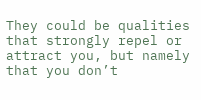They could be qualities that strongly repel or attract you, but namely that you don’t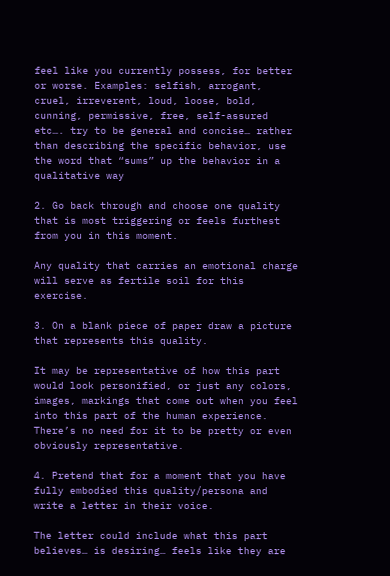feel like you currently possess, for better or worse. Examples: selfish, arrogant, cruel, irreverent, loud, loose, bold, cunning, permissive, free, self-assured etc…. try to be general and concise… rather than describing the specific behavior, use the word that “sums” up the behavior in a qualitative way

2. Go back through and choose one quality that is most triggering or feels furthest from you in this moment.

Any quality that carries an emotional charge will serve as fertile soil for this exercise.

3. On a blank piece of paper draw a picture that represents this quality.

It may be representative of how this part would look personified, or just any colors, images, markings that come out when you feel into this part of the human experience. There’s no need for it to be pretty or even obviously representative.

4. Pretend that for a moment that you have fully embodied this quality/persona and write a letter in their voice.

The letter could include what this part believes… is desiring… feels like they are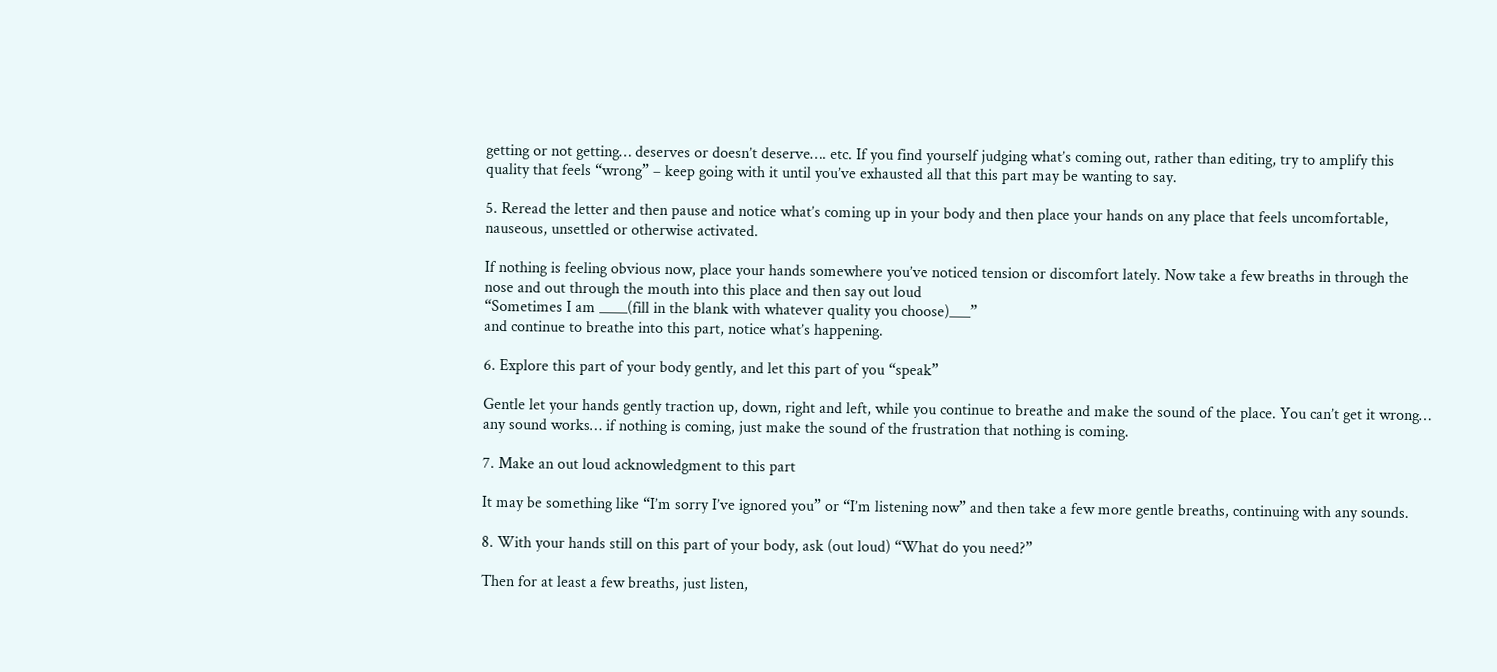getting or not getting… deserves or doesn’t deserve…. etc. If you find yourself judging what’s coming out, rather than editing, try to amplify this quality that feels “wrong” – keep going with it until you’ve exhausted all that this part may be wanting to say.

5. Reread the letter and then pause and notice what’s coming up in your body and then place your hands on any place that feels uncomfortable, nauseous, unsettled or otherwise activated.

If nothing is feeling obvious now, place your hands somewhere you’ve noticed tension or discomfort lately. Now take a few breaths in through the nose and out through the mouth into this place and then say out loud
“Sometimes I am ____(fill in the blank with whatever quality you choose)___”
and continue to breathe into this part, notice what’s happening.

6. Explore this part of your body gently, and let this part of you “speak”

Gentle let your hands gently traction up, down, right and left, while you continue to breathe and make the sound of the place. You can’t get it wrong… any sound works… if nothing is coming, just make the sound of the frustration that nothing is coming.

7. Make an out loud acknowledgment to this part

It may be something like “I’m sorry I’ve ignored you” or “I’m listening now” and then take a few more gentle breaths, continuing with any sounds.

8. With your hands still on this part of your body, ask (out loud) “What do you need?”

Then for at least a few breaths, just listen,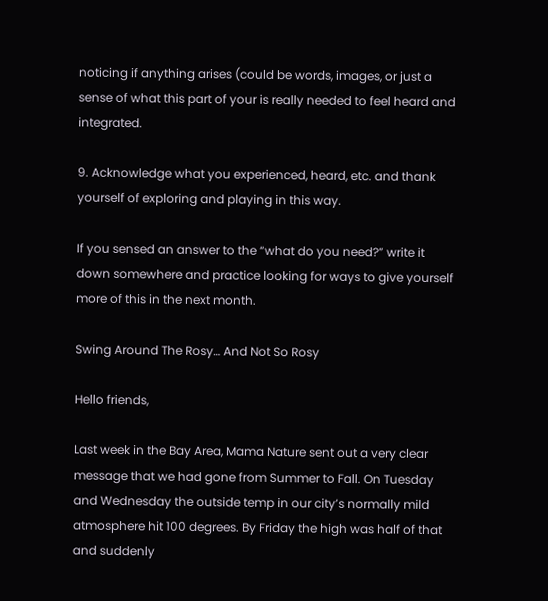noticing if anything arises (could be words, images, or just a sense of what this part of your is really needed to feel heard and integrated.

9. Acknowledge what you experienced, heard, etc. and thank yourself of exploring and playing in this way.

If you sensed an answer to the “what do you need?” write it down somewhere and practice looking for ways to give yourself more of this in the next month.

Swing Around The Rosy… And Not So Rosy

Hello friends,

Last week in the Bay Area, Mama Nature sent out a very clear message that we had gone from Summer to Fall. On Tuesday and Wednesday the outside temp in our city’s normally mild atmosphere hit 100 degrees. By Friday the high was half of that and suddenly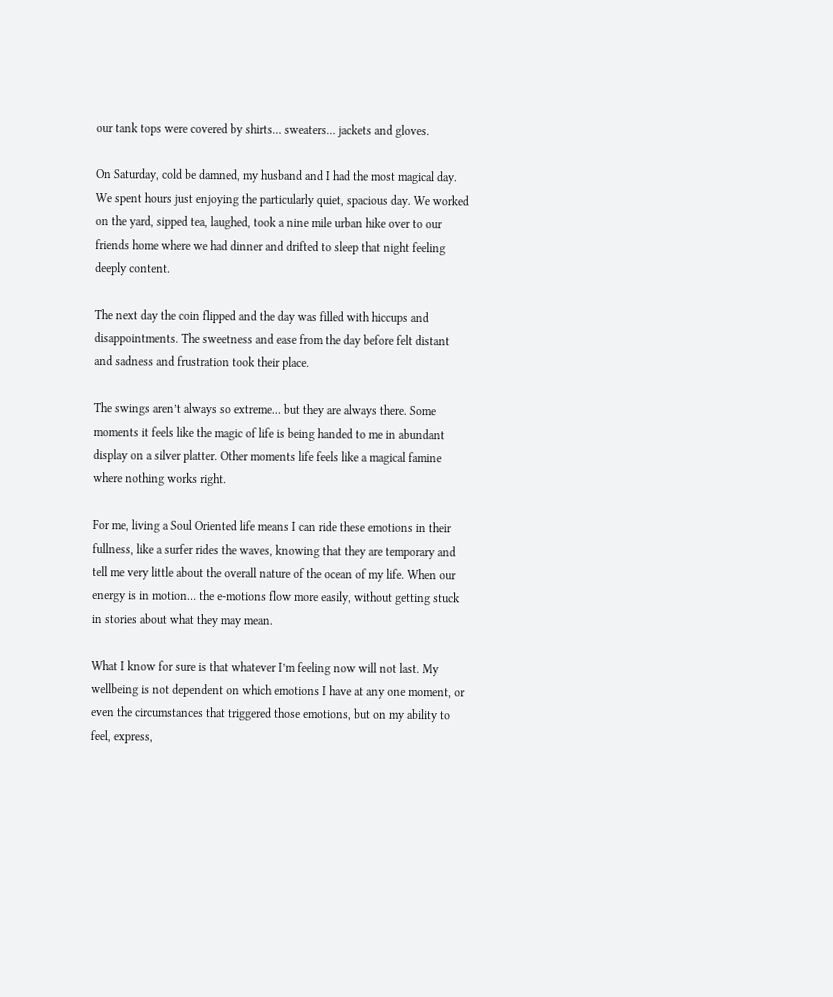our tank tops were covered by shirts… sweaters… jackets and gloves.

On Saturday, cold be damned, my husband and I had the most magical day. We spent hours just enjoying the particularly quiet, spacious day. We worked on the yard, sipped tea, laughed, took a nine mile urban hike over to our friends home where we had dinner and drifted to sleep that night feeling deeply content.

The next day the coin flipped and the day was filled with hiccups and disappointments. The sweetness and ease from the day before felt distant and sadness and frustration took their place.

The swings aren’t always so extreme… but they are always there. Some moments it feels like the magic of life is being handed to me in abundant display on a silver platter. Other moments life feels like a magical famine where nothing works right.

For me, living a Soul Oriented life means I can ride these emotions in their fullness, like a surfer rides the waves, knowing that they are temporary and tell me very little about the overall nature of the ocean of my life. When our energy is in motion… the e-motions flow more easily, without getting stuck in stories about what they may mean.

What I know for sure is that whatever I’m feeling now will not last. My wellbeing is not dependent on which emotions I have at any one moment, or even the circumstances that triggered those emotions, but on my ability to feel, express,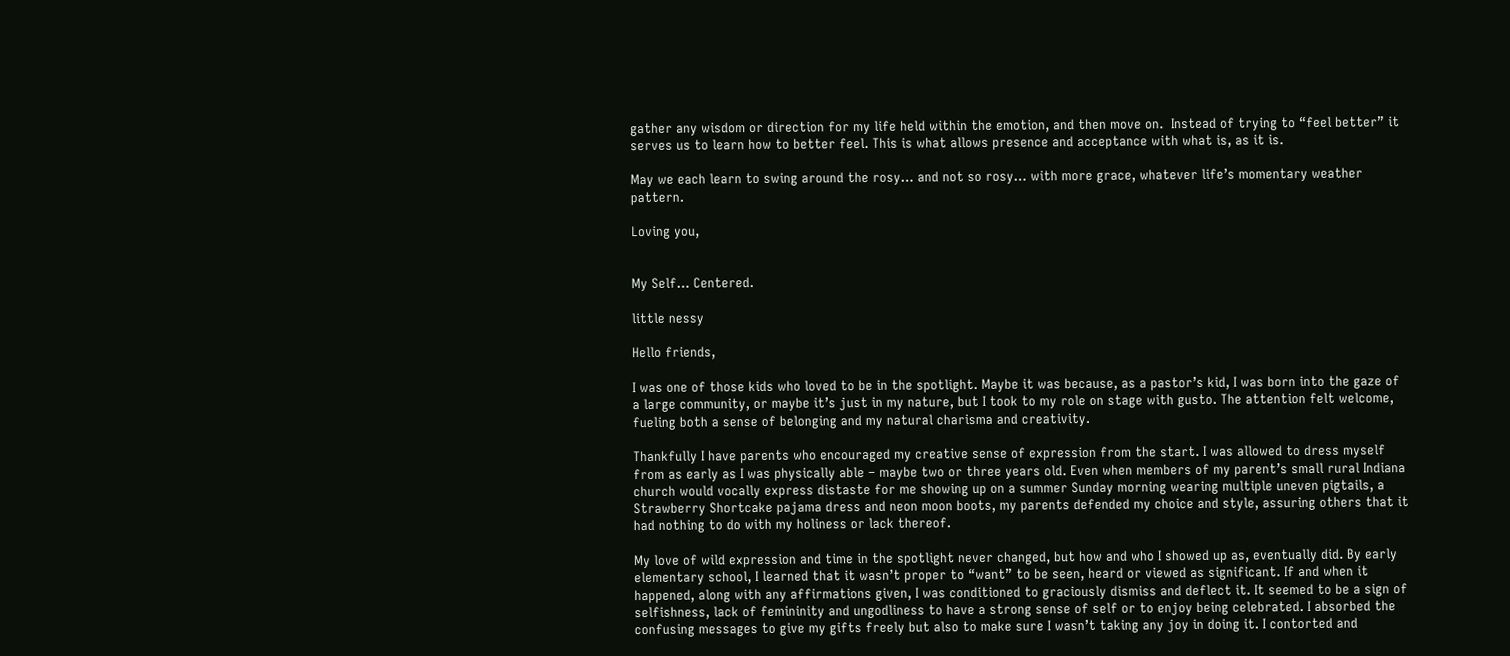gather any wisdom or direction for my life held within the emotion, and then move on.  Instead of trying to “feel better” it serves us to learn how to better feel. This is what allows presence and acceptance with what is, as it is.

May we each learn to swing around the rosy… and not so rosy… with more grace, whatever life’s momentary weather pattern.

Loving you,


My Self… Centered.

little nessy

Hello friends,

I was one of those kids who loved to be in the spotlight. Maybe it was because, as a pastor’s kid, I was born into the gaze of a large community, or maybe it’s just in my nature, but I took to my role on stage with gusto. The attention felt welcome, fueling both a sense of belonging and my natural charisma and creativity.

Thankfully I have parents who encouraged my creative sense of expression from the start. I was allowed to dress myself from as early as I was physically able – maybe two or three years old. Even when members of my parent’s small rural Indiana church would vocally express distaste for me showing up on a summer Sunday morning wearing multiple uneven pigtails, a Strawberry Shortcake pajama dress and neon moon boots, my parents defended my choice and style, assuring others that it had nothing to do with my holiness or lack thereof.

My love of wild expression and time in the spotlight never changed, but how and who I showed up as, eventually did. By early elementary school, I learned that it wasn’t proper to “want” to be seen, heard or viewed as significant. If and when it happened, along with any affirmations given, I was conditioned to graciously dismiss and deflect it. It seemed to be a sign of selfishness, lack of femininity and ungodliness to have a strong sense of self or to enjoy being celebrated. I absorbed the confusing messages to give my gifts freely but also to make sure I wasn’t taking any joy in doing it. I contorted and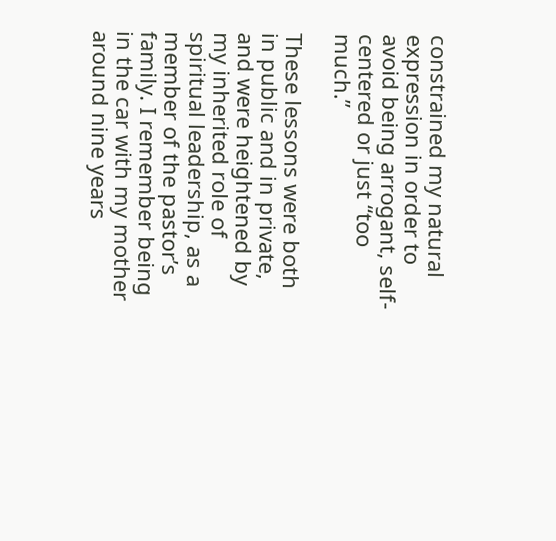constrained my natural expression in order to avoid being arrogant, self-centered or just “too much.”

These lessons were both in public and in private, and were heightened by my inherited role of spiritual leadership, as a member of the pastor’s family. I remember being in the car with my mother around nine years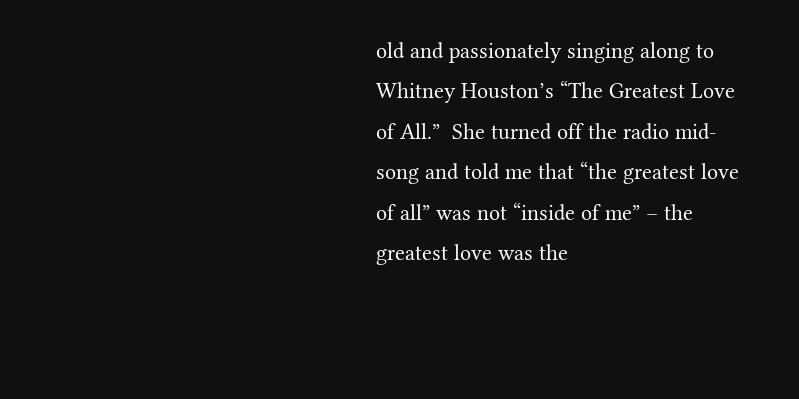old and passionately singing along to Whitney Houston’s “The Greatest Love of All.”  She turned off the radio mid-song and told me that “the greatest love of all” was not “inside of me” – the greatest love was the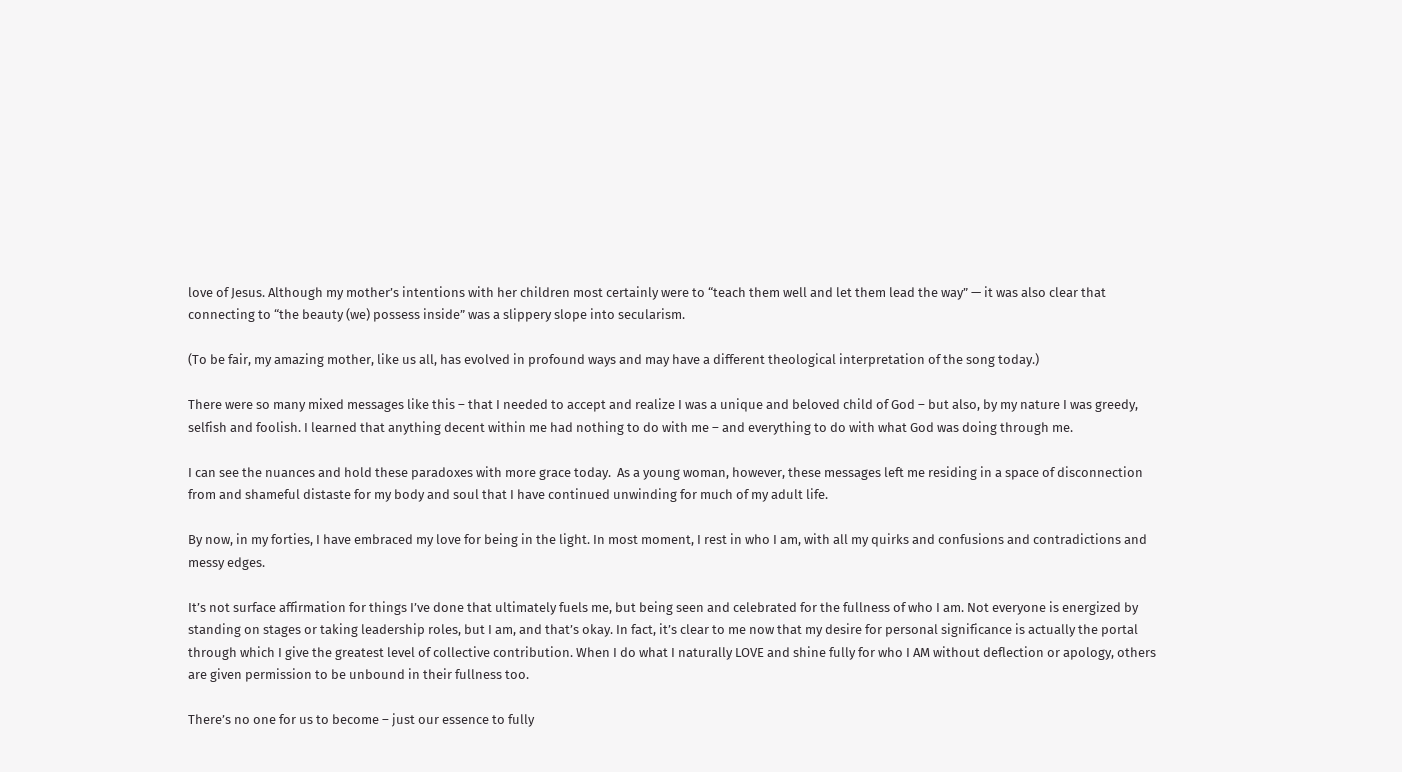love of Jesus. Although my mother’s intentions with her children most certainly were to “teach them well and let them lead the way” — it was also clear that connecting to “the beauty (we) possess inside” was a slippery slope into secularism.

(To be fair, my amazing mother, like us all, has evolved in profound ways and may have a different theological interpretation of the song today.)

There were so many mixed messages like this – that I needed to accept and realize I was a unique and beloved child of God – but also, by my nature I was greedy, selfish and foolish. I learned that anything decent within me had nothing to do with me – and everything to do with what God was doing through me.

I can see the nuances and hold these paradoxes with more grace today.  As a young woman, however, these messages left me residing in a space of disconnection from and shameful distaste for my body and soul that I have continued unwinding for much of my adult life.

By now, in my forties, I have embraced my love for being in the light. In most moment, I rest in who I am, with all my quirks and confusions and contradictions and messy edges.

It’s not surface affirmation for things I’ve done that ultimately fuels me, but being seen and celebrated for the fullness of who I am. Not everyone is energized by standing on stages or taking leadership roles, but I am, and that’s okay. In fact, it’s clear to me now that my desire for personal significance is actually the portal through which I give the greatest level of collective contribution. When I do what I naturally LOVE and shine fully for who I AM without deflection or apology, others are given permission to be unbound in their fullness too.

There’s no one for us to become – just our essence to fully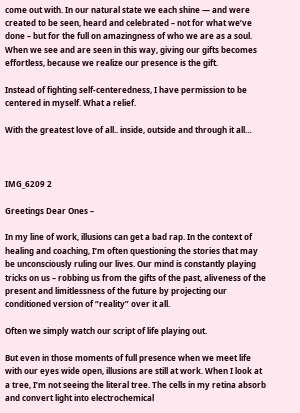come out with. In our natural state we each shine — and were created to be seen, heard and celebrated – not for what we’ve done – but for the full on amazingness of who we are as a soul. When we see and are seen in this way, giving our gifts becomes effortless, because we realize our presence is the gift.

Instead of fighting self-centeredness, I have permission to be centered in myself. What a relief.

With the greatest love of all.. inside, outside and through it all…



IMG_6209 2

Greetings Dear Ones –

In my line of work, illusions can get a bad rap. In the context of healing and coaching, I’m often questioning the stories that may be unconsciously ruling our lives. Our mind is constantly playing tricks on us – robbing us from the gifts of the past, aliveness of the present and limitlessness of the future by projecting our conditioned version of “reality” over it all.

Often we simply watch our script of life playing out.

But even in those moments of full presence when we meet life with our eyes wide open, illusions are still at work. When I look at a tree, I’m not seeing the literal tree. The cells in my retina absorb and convert light into electrochemical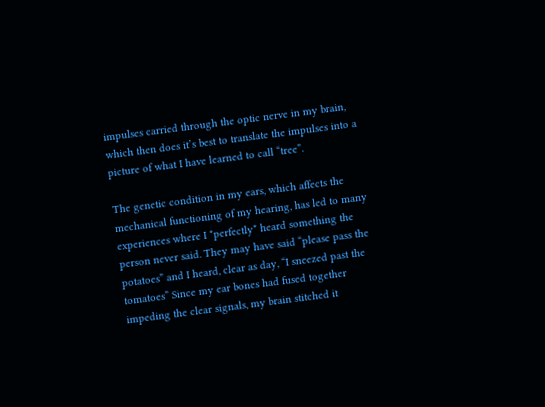impulses carried through the optic nerve in my brain, which then does it’s best to translate the impulses into a picture of what I have learned to call “tree”.

The genetic condition in my ears, which affects the mechanical functioning of my hearing, has led to many experiences where I *perfectly* heard something the person never said. They may have said “please pass the potatoes” and I heard, clear as day, “I sneezed past the tomatoes” Since my ear bones had fused together impeding the clear signals, my brain stitched it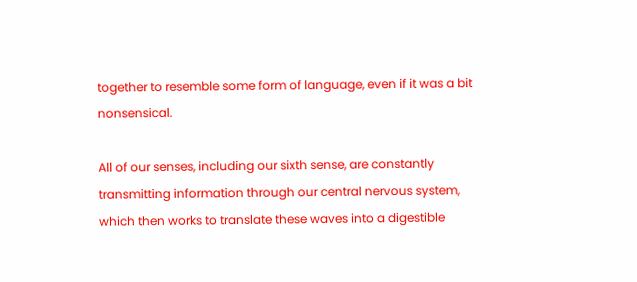together to resemble some form of language, even if it was a bit nonsensical.

All of our senses, including our sixth sense, are constantly transmitting information through our central nervous system, which then works to translate these waves into a digestible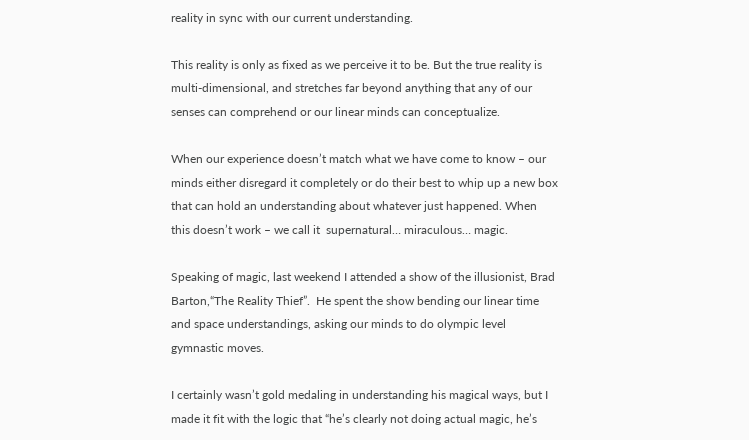reality in sync with our current understanding.

This reality is only as fixed as we perceive it to be. But the true reality is multi-dimensional, and stretches far beyond anything that any of our senses can comprehend or our linear minds can conceptualize.

When our experience doesn’t match what we have come to know – our minds either disregard it completely or do their best to whip up a new box that can hold an understanding about whatever just happened. When this doesn’t work – we call it  supernatural… miraculous… magic.

Speaking of magic, last weekend I attended a show of the illusionist, Brad Barton,“The Reality Thief”.  He spent the show bending our linear time and space understandings, asking our minds to do olympic level gymnastic moves.

I certainly wasn’t gold medaling in understanding his magical ways, but I made it fit with the logic that “he’s clearly not doing actual magic, he’s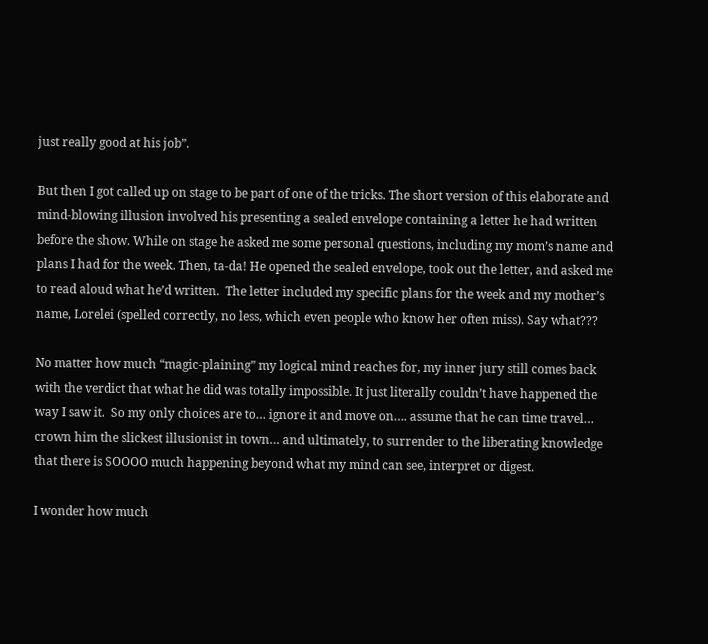just really good at his job”.

But then I got called up on stage to be part of one of the tricks. The short version of this elaborate and mind-blowing illusion involved his presenting a sealed envelope containing a letter he had written before the show. While on stage he asked me some personal questions, including my mom’s name and plans I had for the week. Then, ta-da! He opened the sealed envelope, took out the letter, and asked me to read aloud what he’d written.  The letter included my specific plans for the week and my mother’s name, Lorelei (spelled correctly, no less, which even people who know her often miss). Say what???

No matter how much “magic-plaining” my logical mind reaches for, my inner jury still comes back with the verdict that what he did was totally impossible. It just literally couldn’t have happened the way I saw it.  So my only choices are to… ignore it and move on…. assume that he can time travel… crown him the slickest illusionist in town… and ultimately, to surrender to the liberating knowledge that there is SOOOO much happening beyond what my mind can see, interpret or digest.

I wonder how much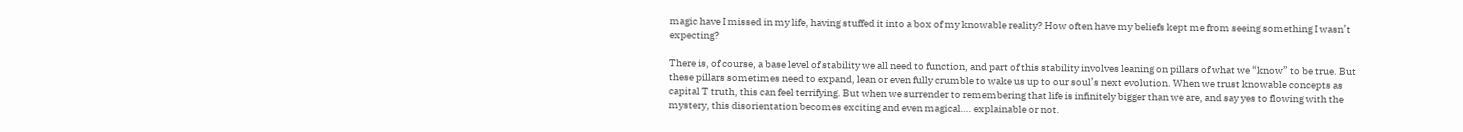magic have I missed in my life, having stuffed it into a box of my knowable reality? How often have my beliefs kept me from seeing something I wasn’t expecting?

There is, of course, a base level of stability we all need to function, and part of this stability involves leaning on pillars of what we “know” to be true. But these pillars sometimes need to expand, lean or even fully crumble to wake us up to our soul’s next evolution. When we trust knowable concepts as capital T truth, this can feel terrifying. But when we surrender to remembering that life is infinitely bigger than we are, and say yes to flowing with the mystery, this disorientation becomes exciting and even magical…. explainable or not.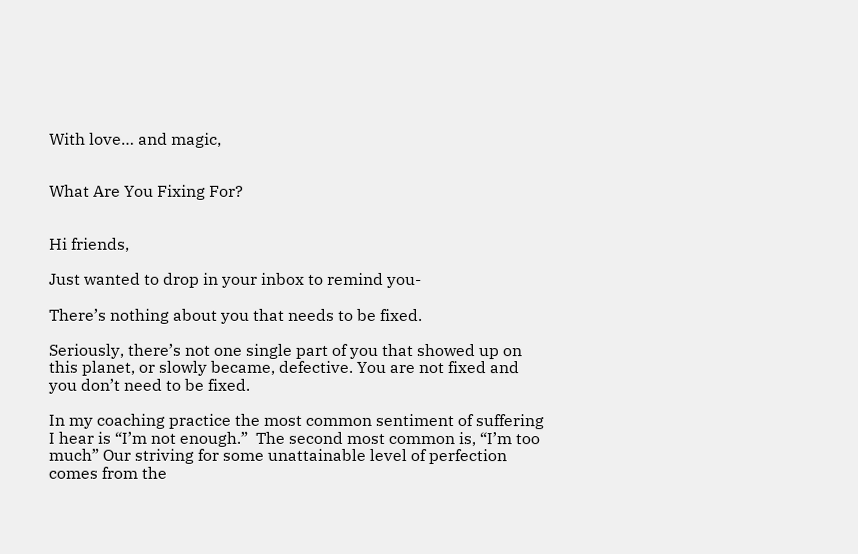With love… and magic,


What Are You Fixing For?


Hi friends,

Just wanted to drop in your inbox to remind you-

There’s nothing about you that needs to be fixed.

Seriously, there’s not one single part of you that showed up on this planet, or slowly became, defective. You are not fixed and you don’t need to be fixed.

In my coaching practice the most common sentiment of suffering I hear is “I’m not enough.”  The second most common is, “I’m too much” Our striving for some unattainable level of perfection comes from the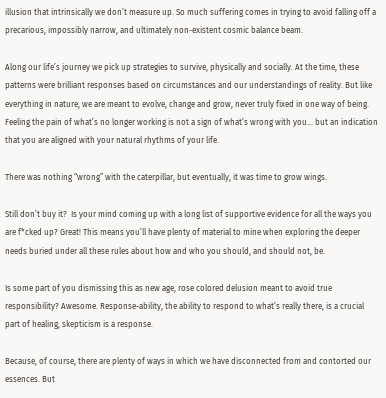illusion that intrinsically we don’t measure up. So much suffering comes in trying to avoid falling off a precarious, impossibly narrow, and ultimately non-existent cosmic balance beam.

Along our life’s journey we pick up strategies to survive, physically and socially. At the time, these patterns were brilliant responses based on circumstances and our understandings of reality. But like everything in nature, we are meant to evolve, change and grow, never truly fixed in one way of being. Feeling the pain of what’s no longer working is not a sign of what’s wrong with you… but an indication that you are aligned with your natural rhythms of your life.

There was nothing “wrong” with the caterpillar, but eventually, it was time to grow wings.

Still don’t buy it?  Is your mind coming up with a long list of supportive evidence for all the ways you are f*cked up? Great! This means you’ll have plenty of material to mine when exploring the deeper needs buried under all these rules about how and who you should, and should not, be.

Is some part of you dismissing this as new age, rose colored delusion meant to avoid true responsibility? Awesome. Response-ability, the ability to respond to what’s really there, is a crucial part of healing, skepticism is a response.

Because, of course, there are plenty of ways in which we have disconnected from and contorted our essences. But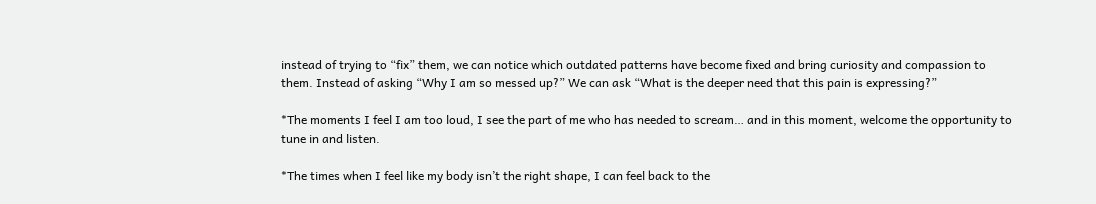instead of trying to “fix” them, we can notice which outdated patterns have become fixed and bring curiosity and compassion to them. Instead of asking “Why I am so messed up?” We can ask “What is the deeper need that this pain is expressing?”

*The moments I feel I am too loud, I see the part of me who has needed to scream… and in this moment, welcome the opportunity to tune in and listen.

*The times when I feel like my body isn’t the right shape, I can feel back to the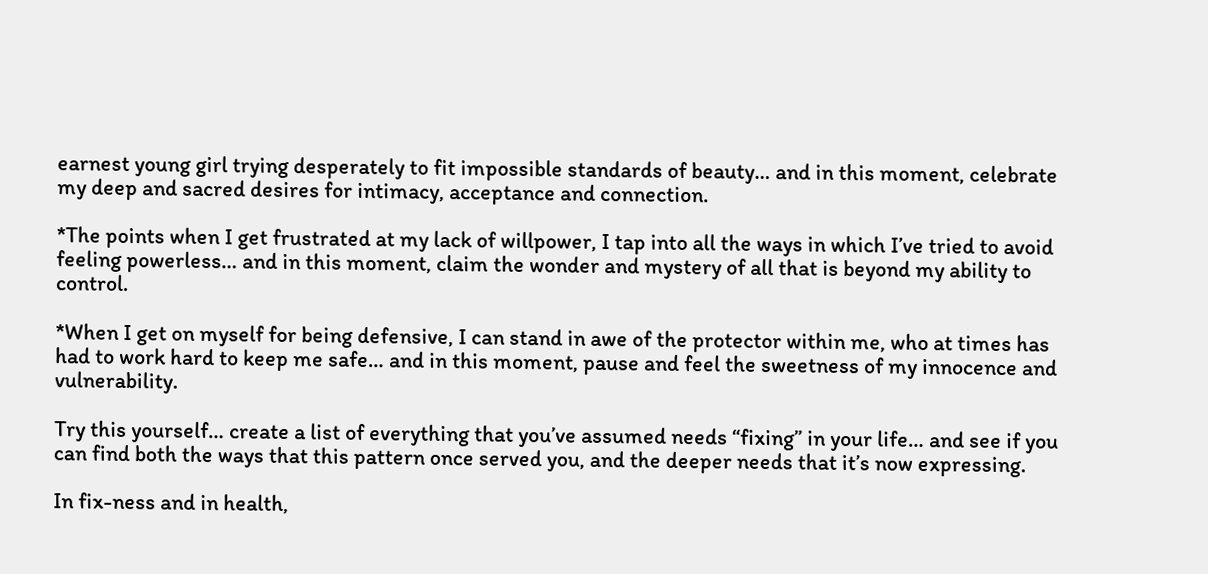earnest young girl trying desperately to fit impossible standards of beauty… and in this moment, celebrate my deep and sacred desires for intimacy, acceptance and connection.

*The points when I get frustrated at my lack of willpower, I tap into all the ways in which I’ve tried to avoid feeling powerless… and in this moment, claim the wonder and mystery of all that is beyond my ability to control.

*When I get on myself for being defensive, I can stand in awe of the protector within me, who at times has had to work hard to keep me safe… and in this moment, pause and feel the sweetness of my innocence and vulnerability.

Try this yourself… create a list of everything that you’ve assumed needs “fixing” in your life… and see if you can find both the ways that this pattern once served you, and the deeper needs that it’s now expressing.

In fix-ness and in health,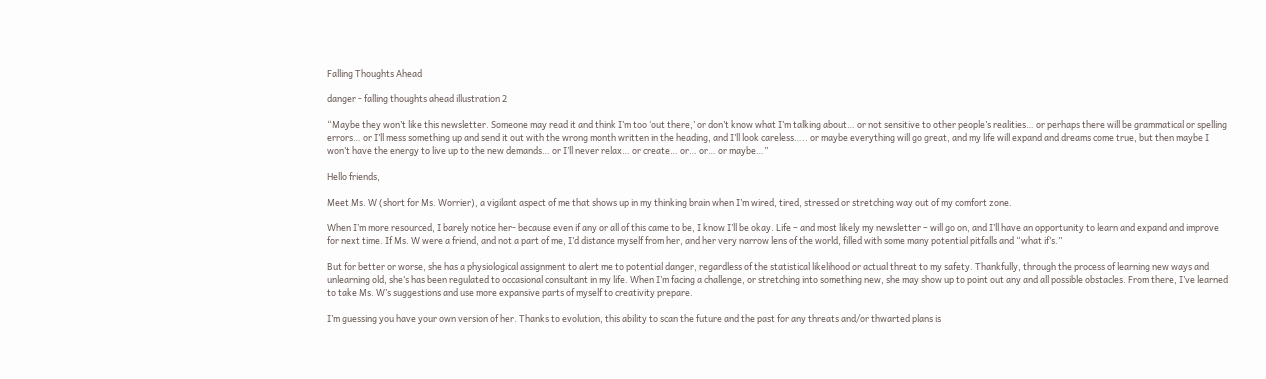Falling Thoughts Ahead

danger - falling thoughts ahead illustration 2

“Maybe they won’t like this newsletter. Someone may read it and think I’m too ‘out there,’ or don’t know what I’m talking about… or not sensitive to other people’s realities… or perhaps there will be grammatical or spelling errors… or I’ll mess something up and send it out with the wrong month written in the heading, and I’ll look careless….. or maybe everything will go great, and my life will expand and dreams come true, but then maybe I won’t have the energy to live up to the new demands… or I’ll never relax… or create… or… or… or maybe…”

Hello friends,

Meet Ms. W (short for Ms. Worrier), a vigilant aspect of me that shows up in my thinking brain when I’m wired, tired, stressed or stretching way out of my comfort zone.

When I’m more resourced, I barely notice her- because even if any or all of this came to be, I know I’ll be okay. Life – and most likely my newsletter – will go on, and I’ll have an opportunity to learn and expand and improve for next time. If Ms. W were a friend, and not a part of me, I’d distance myself from her, and her very narrow lens of the world, filled with some many potential pitfalls and “what if’s.”

But for better or worse, she has a physiological assignment to alert me to potential danger, regardless of the statistical likelihood or actual threat to my safety. Thankfully, through the process of learning new ways and unlearning old, she’s has been regulated to occasional consultant in my life. When I’m facing a challenge, or stretching into something new, she may show up to point out any and all possible obstacles. From there, I’ve learned to take Ms. W’s suggestions and use more expansive parts of myself to creativity prepare.

I’m guessing you have your own version of her. Thanks to evolution, this ability to scan the future and the past for any threats and/or thwarted plans is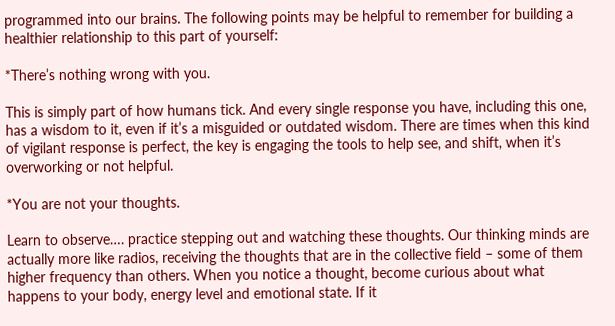programmed into our brains. The following points may be helpful to remember for building a healthier relationship to this part of yourself:

*There’s nothing wrong with you.

This is simply part of how humans tick. And every single response you have, including this one, has a wisdom to it, even if it’s a misguided or outdated wisdom. There are times when this kind of vigilant response is perfect, the key is engaging the tools to help see, and shift, when it’s overworking or not helpful.

*You are not your thoughts.

Learn to observe…. practice stepping out and watching these thoughts. Our thinking minds are actually more like radios, receiving the thoughts that are in the collective field – some of them higher frequency than others. When you notice a thought, become curious about what happens to your body, energy level and emotional state. If it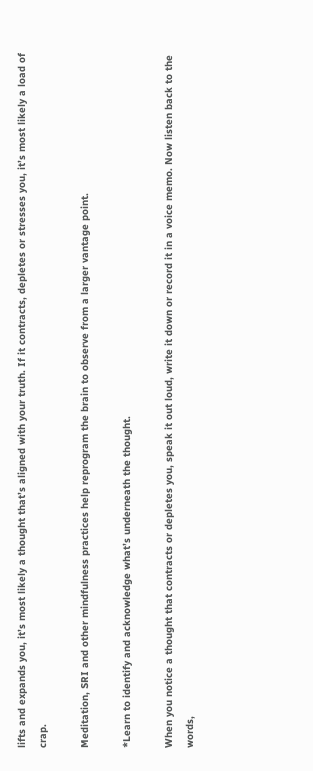lifts and expands you, it’s most likely a thought that’s aligned with your truth. If it contracts, depletes or stresses you, it’s most likely a load of crap.

Meditation, SRI and other mindfulness practices help reprogram the brain to observe from a larger vantage point.

*Learn to identify and acknowledge what’s underneath the thought.

When you notice a thought that contracts or depletes you, speak it out loud, write it down or record it in a voice memo. Now listen back to the words,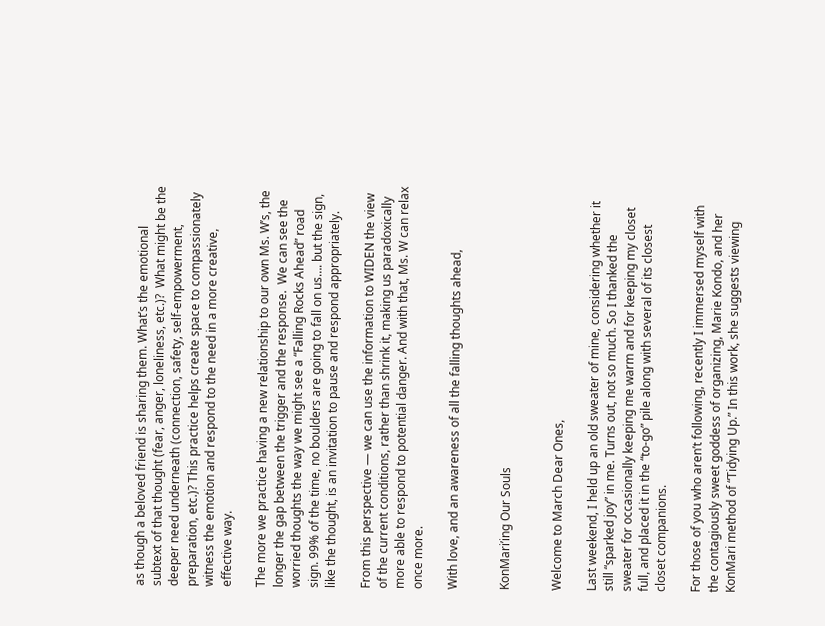as though a beloved friend is sharing them. What’s the emotional subtext of that thought (fear, anger, loneliness, etc.)?  What might be the deeper need underneath (connection, safety, self-empowerment, preparation, etc.)? This practice helps create space to compassionately witness the emotion and respond to the need in a more creative, effective way.

The more we practice having a new relationship to our own Ms. W’s, the longer the gap between the trigger and the response.  We can see the worried thoughts the way we might see a “Falling Rocks Ahead” road sign. 99% of the time, no boulders are going to fall on us…. but the sign, like the thought, is an invitation to pause and respond appropriately.

From this perspective — we can use the information to WIDEN the view of the current conditions, rather than shrink it, making us paradoxically more able to respond to potential danger. And with that, Ms. W can relax once more.

With love, and an awareness of all the falling thoughts ahead,


KonMari’ing Our Souls


Welcome to March Dear Ones,

Last weekend, I held up an old sweater of mine, considering whether it still “sparked joy” in me. Turns out, not so much. So I thanked the sweater for occasionally keeping me warm and for keeping my closet full, and placed it in the “to-go” pile along with several of its closest closet companions.

For those of you who aren’t following, recently I immersed myself with the contagiously sweet goddess of organizing, Marie Kondo, and her KonMari method of “Tidying Up.” In this work, she suggests viewing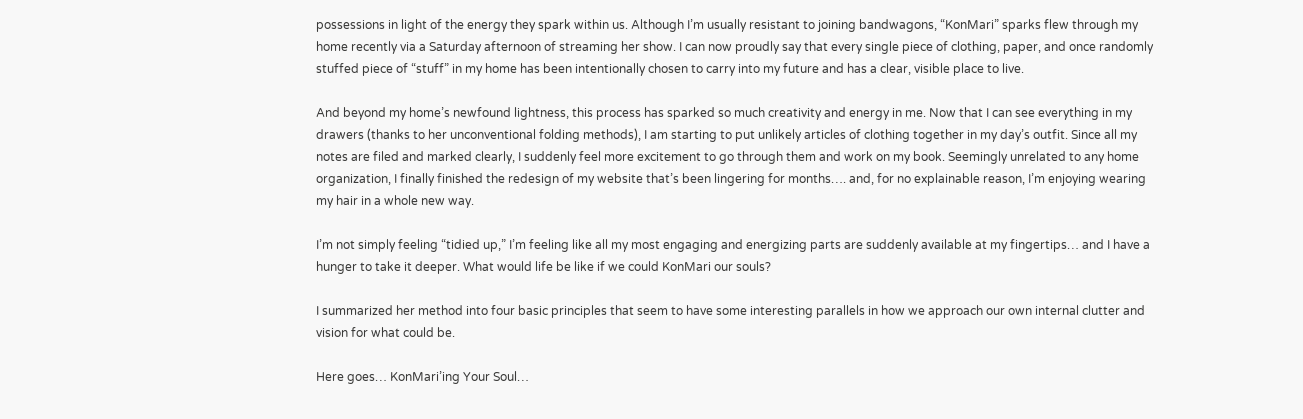possessions in light of the energy they spark within us. Although I’m usually resistant to joining bandwagons, “KonMari” sparks flew through my home recently via a Saturday afternoon of streaming her show. I can now proudly say that every single piece of clothing, paper, and once randomly stuffed piece of “stuff” in my home has been intentionally chosen to carry into my future and has a clear, visible place to live.

And beyond my home’s newfound lightness, this process has sparked so much creativity and energy in me. Now that I can see everything in my drawers (thanks to her unconventional folding methods), I am starting to put unlikely articles of clothing together in my day’s outfit. Since all my notes are filed and marked clearly, I suddenly feel more excitement to go through them and work on my book. Seemingly unrelated to any home organization, I finally finished the redesign of my website that’s been lingering for months…. and, for no explainable reason, I’m enjoying wearing my hair in a whole new way.

I’m not simply feeling “tidied up,” I’m feeling like all my most engaging and energizing parts are suddenly available at my fingertips… and I have a hunger to take it deeper. What would life be like if we could KonMari our souls?

I summarized her method into four basic principles that seem to have some interesting parallels in how we approach our own internal clutter and vision for what could be.

Here goes… KonMari’ing Your Soul…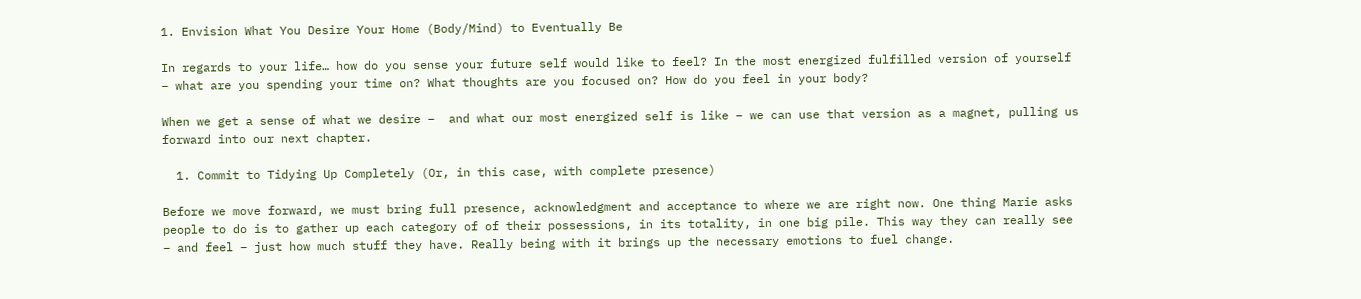1. Envision What You Desire Your Home (Body/Mind) to Eventually Be

In regards to your life… how do you sense your future self would like to feel? In the most energized fulfilled version of yourself – what are you spending your time on? What thoughts are you focused on? How do you feel in your body?

When we get a sense of what we desire –  and what our most energized self is like – we can use that version as a magnet, pulling us forward into our next chapter.

  1. Commit to Tidying Up Completely (Or, in this case, with complete presence)

Before we move forward, we must bring full presence, acknowledgment and acceptance to where we are right now. One thing Marie asks people to do is to gather up each category of of their possessions, in its totality, in one big pile. This way they can really see – and feel – just how much stuff they have. Really being with it brings up the necessary emotions to fuel change.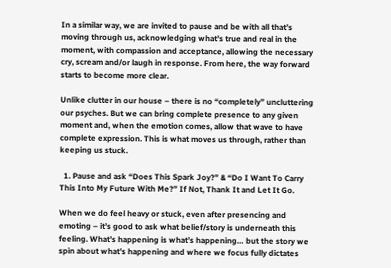In a similar way, we are invited to pause and be with all that’s moving through us, acknowledging what’s true and real in the moment, with compassion and acceptance, allowing the necessary cry, scream and/or laugh in response. From here, the way forward starts to become more clear.

Unlike clutter in our house – there is no “completely” uncluttering our psyches. But we can bring complete presence to any given moment and, when the emotion comes, allow that wave to have complete expression. This is what moves us through, rather than keeping us stuck.

  1. Pause and ask “Does This Spark Joy?” & “Do I Want To Carry This Into My Future With Me?” If Not, Thank It and Let It Go.

When we do feel heavy or stuck, even after presencing and emoting – it’s good to ask what belief/story is underneath this feeling. What’s happening is what’s happening… but the story we spin about what’s happening and where we focus fully dictates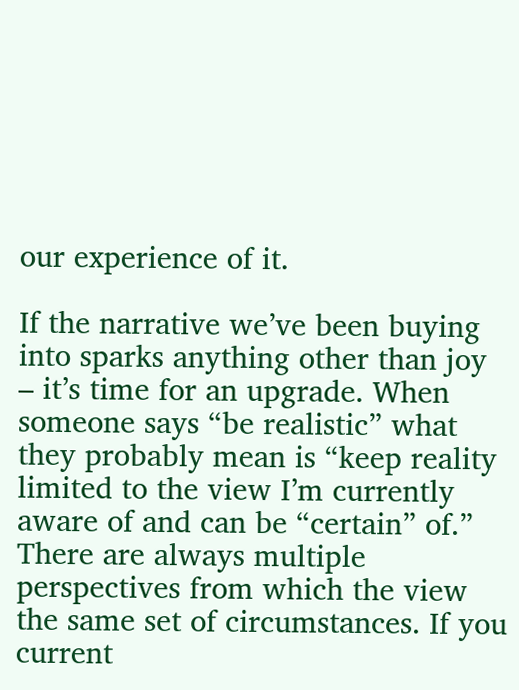our experience of it.

If the narrative we’ve been buying into sparks anything other than joy – it’s time for an upgrade. When someone says “be realistic” what they probably mean is “keep reality limited to the view I’m currently aware of and can be “certain” of.” There are always multiple perspectives from which the view the same set of circumstances. If you current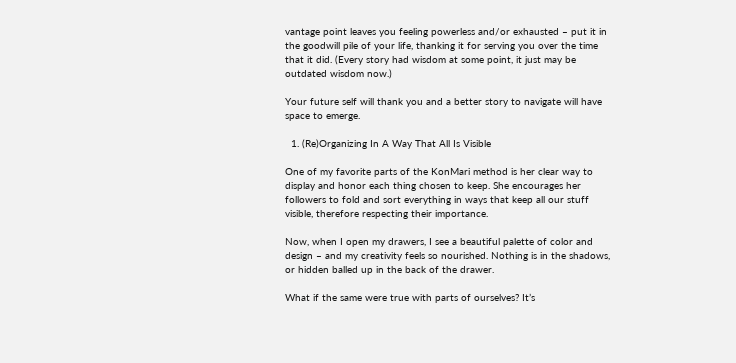vantage point leaves you feeling powerless and/or exhausted – put it in the goodwill pile of your life, thanking it for serving you over the time that it did. (Every story had wisdom at some point, it just may be outdated wisdom now.)

Your future self will thank you and a better story to navigate will have space to emerge.

  1. (Re)Organizing In A Way That All Is Visible

One of my favorite parts of the KonMari method is her clear way to display and honor each thing chosen to keep. She encourages her followers to fold and sort everything in ways that keep all our stuff visible, therefore respecting their importance.

Now, when I open my drawers, I see a beautiful palette of color and design – and my creativity feels so nourished. Nothing is in the shadows, or hidden balled up in the back of the drawer.

What if the same were true with parts of ourselves? It’s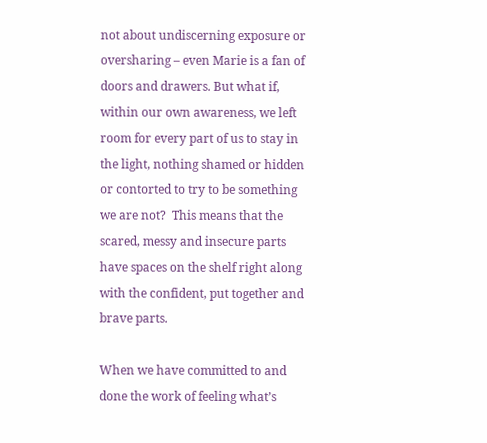not about undiscerning exposure or oversharing – even Marie is a fan of doors and drawers. But what if, within our own awareness, we left room for every part of us to stay in the light, nothing shamed or hidden or contorted to try to be something we are not?  This means that the scared, messy and insecure parts have spaces on the shelf right along with the confident, put together and brave parts.

When we have committed to and done the work of feeling what’s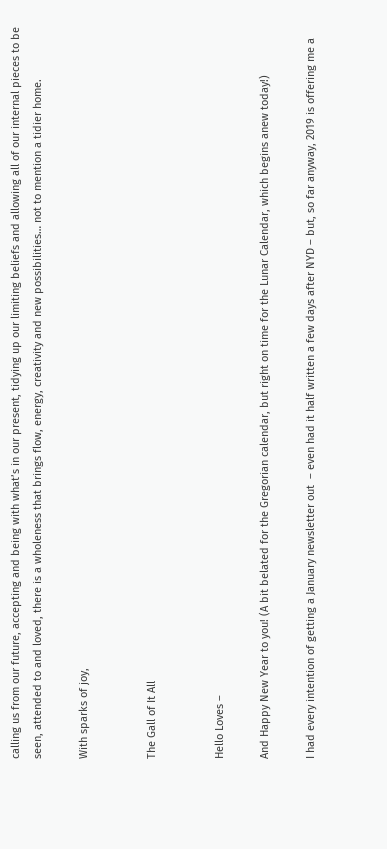calling us from our future, accepting and being with what’s in our present, tidying up our limiting beliefs and allowing all of our internal pieces to be seen, attended to and loved, there is a wholeness that brings flow, energy, creativity and new possibilities… not to mention a tidier home.

With sparks of joy,


The Gall of It All


Hello Loves –

And Happy New Year to you! (A bit belated for the Gregorian calendar, but right on time for the Lunar Calendar, which begins anew today!)

I had every intention of getting a January newsletter out  – even had it half written a few days after NYD – but, so far anyway, 2019 is offering me a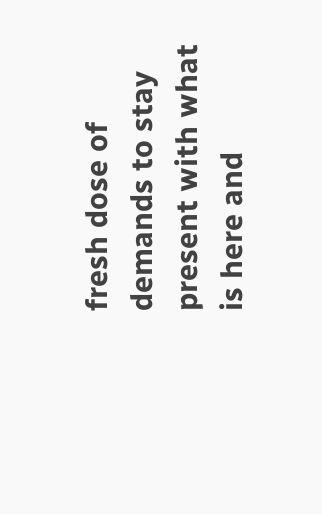fresh dose of demands to stay present with what is here and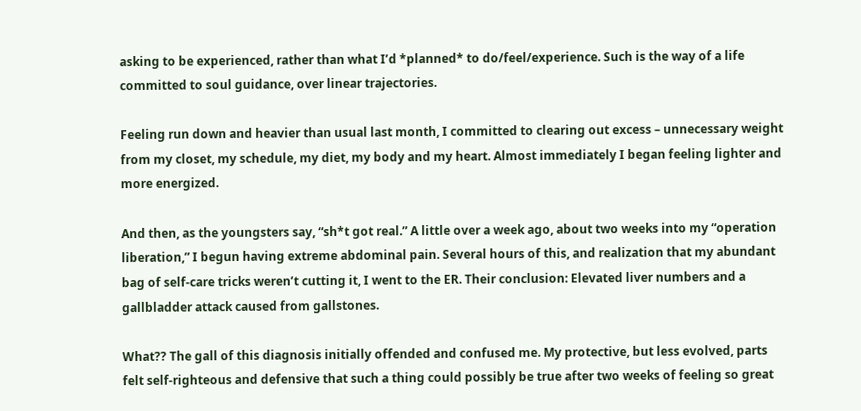asking to be experienced, rather than what I’d *planned* to do/feel/experience. Such is the way of a life committed to soul guidance, over linear trajectories.

Feeling run down and heavier than usual last month, I committed to clearing out excess – unnecessary weight from my closet, my schedule, my diet, my body and my heart. Almost immediately I began feeling lighter and more energized.

And then, as the youngsters say, “sh*t got real.” A little over a week ago, about two weeks into my “operation liberation,” I begun having extreme abdominal pain. Several hours of this, and realization that my abundant bag of self-care tricks weren’t cutting it, I went to the ER. Their conclusion: Elevated liver numbers and a gallbladder attack caused from gallstones.

What?? The gall of this diagnosis initially offended and confused me. My protective, but less evolved, parts felt self-righteous and defensive that such a thing could possibly be true after two weeks of feeling so great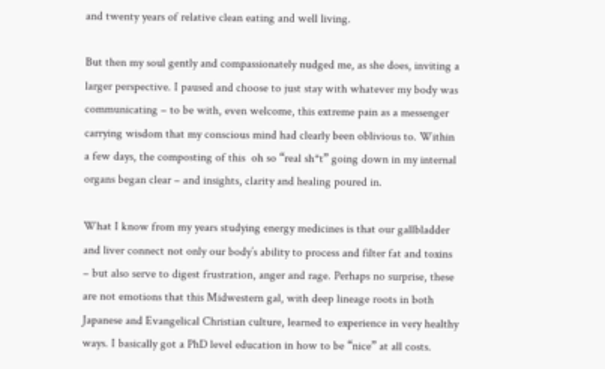and twenty years of relative clean eating and well living.

But then my soul gently and compassionately nudged me, as she does, inviting a larger perspective. I paused and choose to just stay with whatever my body was communicating – to be with, even welcome, this extreme pain as a messenger carrying wisdom that my conscious mind had clearly been oblivious to. Within a few days, the composting of this  oh so “real sh*t” going down in my internal organs began clear – and insights, clarity and healing poured in.

What I know from my years studying energy medicines is that our gallbladder and liver connect not only our body’s ability to process and filter fat and toxins – but also serve to digest frustration, anger and rage. Perhaps no surprise, these are not emotions that this Midwestern gal, with deep lineage roots in both Japanese and Evangelical Christian culture, learned to experience in very healthy ways. I basically got a PhD level education in how to be “nice” at all costs.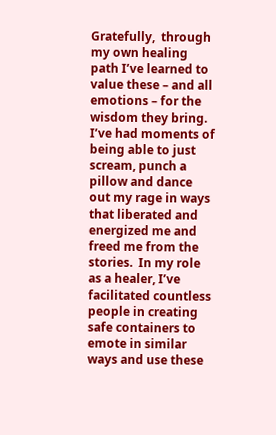Gratefully,  through my own healing path I’ve learned to value these – and all emotions – for the wisdom they bring. I’ve had moments of being able to just scream, punch a pillow and dance out my rage in ways that liberated and energized me and freed me from the stories.  In my role as a healer, I’ve facilitated countless people in creating safe containers to emote in similar ways and use these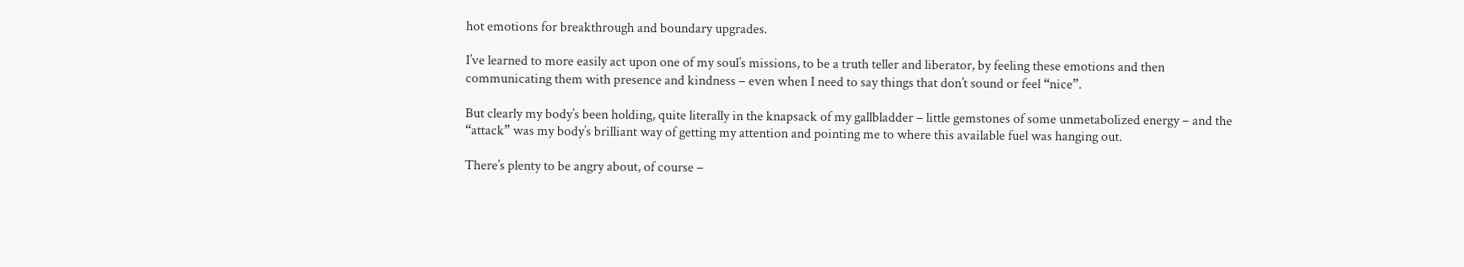hot emotions for breakthrough and boundary upgrades.

I’ve learned to more easily act upon one of my soul’s missions, to be a truth teller and liberator, by feeling these emotions and then communicating them with presence and kindness – even when I need to say things that don’t sound or feel “nice”.

But clearly my body’s been holding, quite literally in the knapsack of my gallbladder – little gemstones of some unmetabolized energy – and the “attack” was my body’s brilliant way of getting my attention and pointing me to where this available fuel was hanging out.

There’s plenty to be angry about, of course –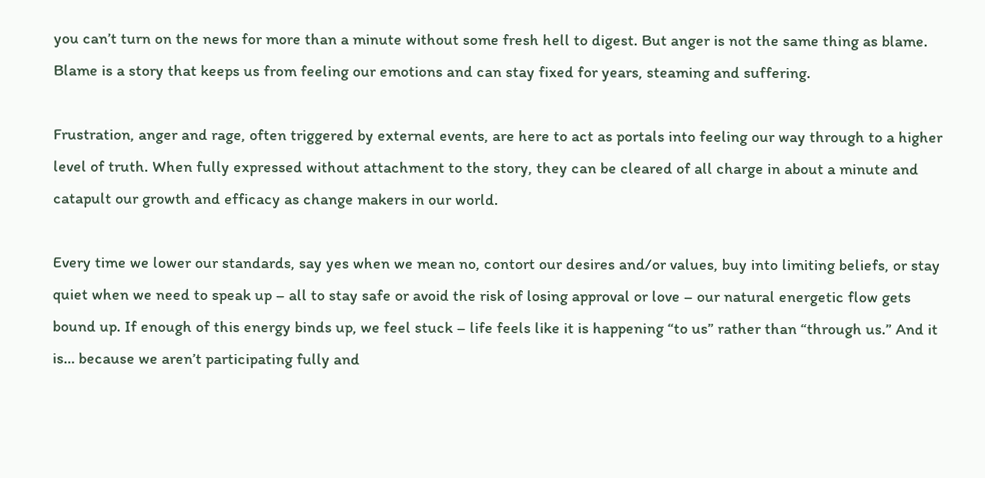you can’t turn on the news for more than a minute without some fresh hell to digest. But anger is not the same thing as blame. Blame is a story that keeps us from feeling our emotions and can stay fixed for years, steaming and suffering.

Frustration, anger and rage, often triggered by external events, are here to act as portals into feeling our way through to a higher level of truth. When fully expressed without attachment to the story, they can be cleared of all charge in about a minute and catapult our growth and efficacy as change makers in our world.

Every time we lower our standards, say yes when we mean no, contort our desires and/or values, buy into limiting beliefs, or stay quiet when we need to speak up – all to stay safe or avoid the risk of losing approval or love – our natural energetic flow gets bound up. If enough of this energy binds up, we feel stuck – life feels like it is happening “to us” rather than “through us.” And it is… because we aren’t participating fully and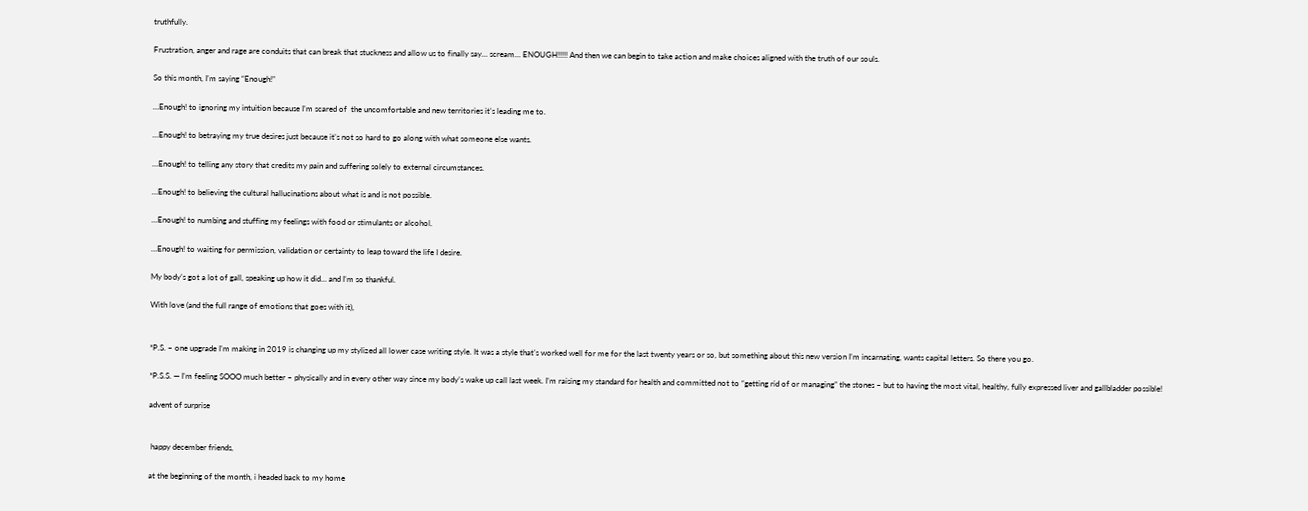truthfully.

Frustration, anger and rage are conduits that can break that stuckness and allow us to finally say… scream… ENOUGH!!!!! And then we can begin to take action and make choices aligned with the truth of our souls.

So this month, I’m saying “Enough!”

…Enough! to ignoring my intuition because I’m scared of  the uncomfortable and new territories it’s leading me to.

…Enough! to betraying my true desires just because it’s not so hard to go along with what someone else wants.

…Enough! to telling any story that credits my pain and suffering solely to external circumstances.

…Enough! to believing the cultural hallucinations about what is and is not possible.

…Enough! to numbing and stuffing my feelings with food or stimulants or alcohol.

…Enough! to waiting for permission, validation or certainty to leap toward the life I desire.

My body’s got a lot of gall, speaking up how it did… and I’m so thankful.

With love (and the full range of emotions that goes with it),


*P.S. – one upgrade I’m making in 2019 is changing up my stylized all lower case writing style. It was a style that’s worked well for me for the last twenty years or so, but something about this new version I’m incarnating, wants capital letters. So there you go.

*P.S.S. — I’m feeling SOOO much better – physically and in every other way since my body’s wake up call last week. I’m raising my standard for health and committed not to “getting rid of or managing” the stones – but to having the most vital, healthy, fully expressed liver and gallbladder possible!

advent of surprise


 happy december friends,

at the beginning of the month, i headed back to my home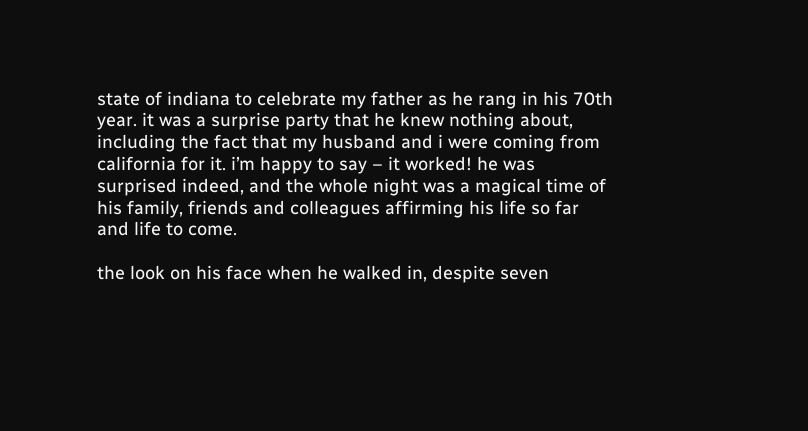state of indiana to celebrate my father as he rang in his 70th year. it was a surprise party that he knew nothing about, including the fact that my husband and i were coming from california for it. i’m happy to say – it worked! he was surprised indeed, and the whole night was a magical time of his family, friends and colleagues affirming his life so far and life to come.

the look on his face when he walked in, despite seven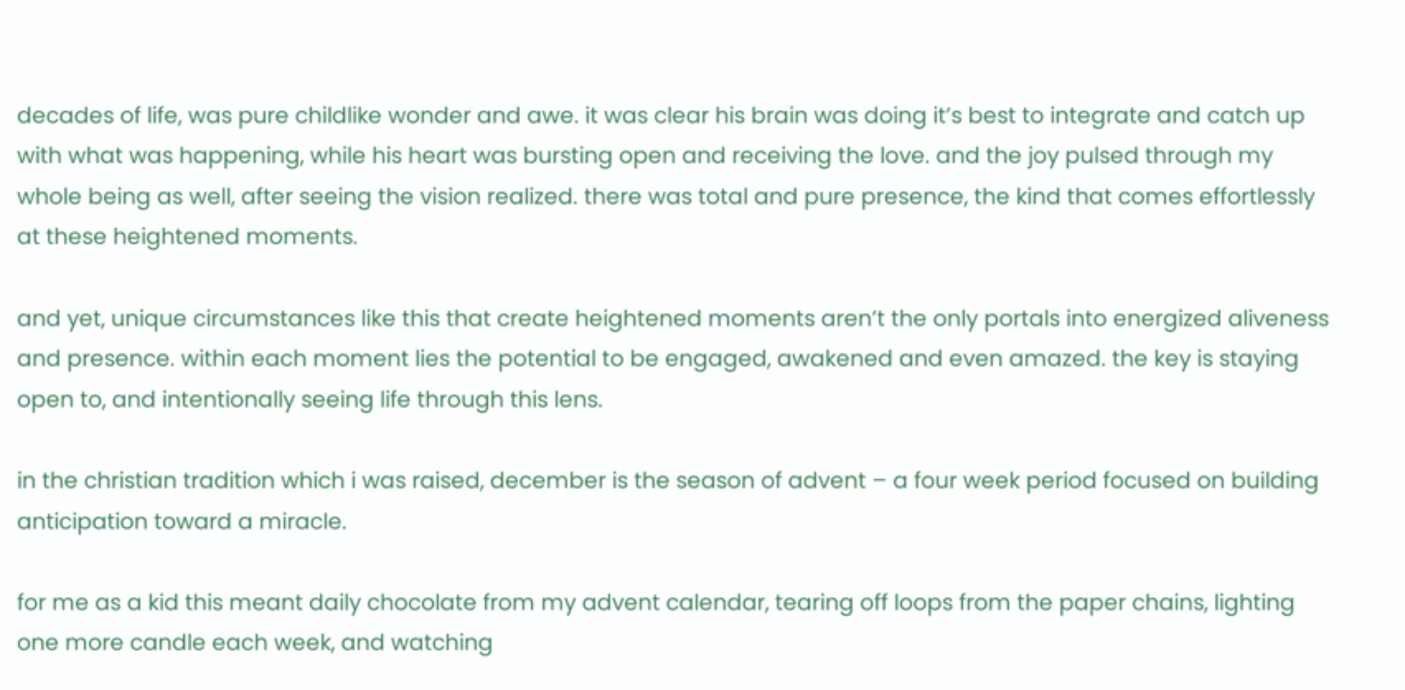decades of life, was pure childlike wonder and awe. it was clear his brain was doing it’s best to integrate and catch up with what was happening, while his heart was bursting open and receiving the love. and the joy pulsed through my whole being as well, after seeing the vision realized. there was total and pure presence, the kind that comes effortlessly at these heightened moments.

and yet, unique circumstances like this that create heightened moments aren’t the only portals into energized aliveness and presence. within each moment lies the potential to be engaged, awakened and even amazed. the key is staying open to, and intentionally seeing life through this lens.

in the christian tradition which i was raised, december is the season of advent – a four week period focused on building anticipation toward a miracle.

for me as a kid this meant daily chocolate from my advent calendar, tearing off loops from the paper chains, lighting one more candle each week, and watching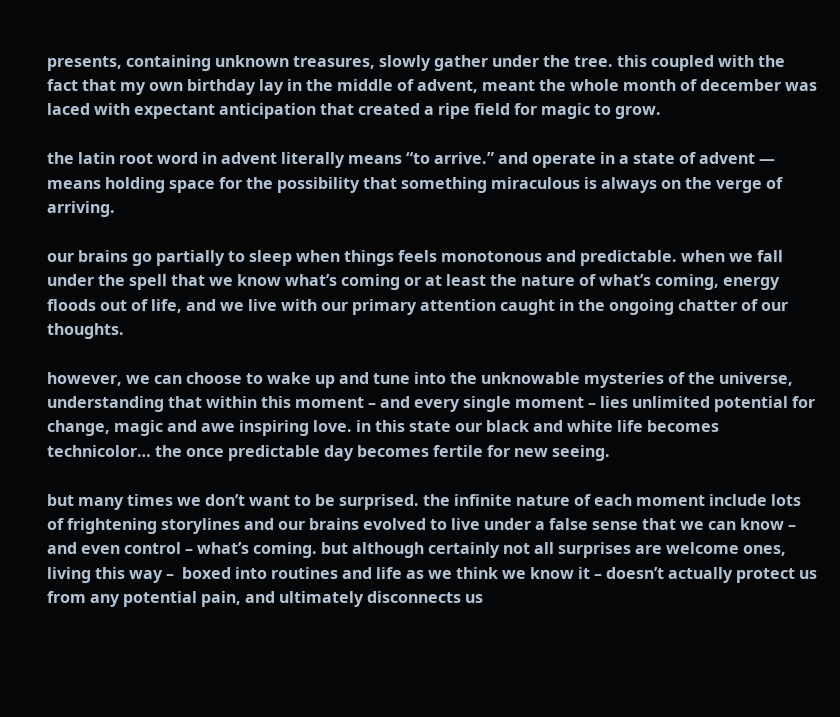presents, containing unknown treasures, slowly gather under the tree. this coupled with the fact that my own birthday lay in the middle of advent, meant the whole month of december was laced with expectant anticipation that created a ripe field for magic to grow.

the latin root word in advent literally means “to arrive.” and operate in a state of advent — means holding space for the possibility that something miraculous is always on the verge of arriving.

our brains go partially to sleep when things feels monotonous and predictable. when we fall under the spell that we know what’s coming or at least the nature of what’s coming, energy floods out of life, and we live with our primary attention caught in the ongoing chatter of our thoughts.

however, we can choose to wake up and tune into the unknowable mysteries of the universe, understanding that within this moment – and every single moment – lies unlimited potential for change, magic and awe inspiring love. in this state our black and white life becomes technicolor… the once predictable day becomes fertile for new seeing.

but many times we don’t want to be surprised. the infinite nature of each moment include lots of frightening storylines and our brains evolved to live under a false sense that we can know – and even control – what’s coming. but although certainly not all surprises are welcome ones, living this way –  boxed into routines and life as we think we know it – doesn’t actually protect us from any potential pain, and ultimately disconnects us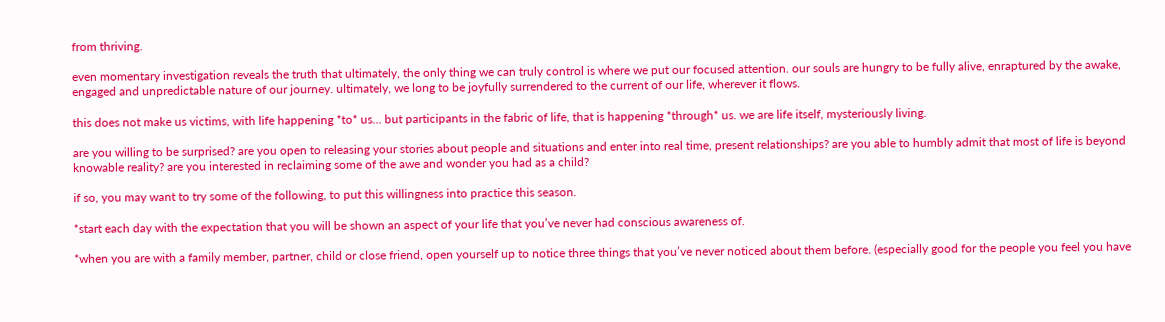from thriving.

even momentary investigation reveals the truth that ultimately, the only thing we can truly control is where we put our focused attention. our souls are hungry to be fully alive, enraptured by the awake, engaged and unpredictable nature of our journey. ultimately, we long to be joyfully surrendered to the current of our life, wherever it flows.

this does not make us victims, with life happening *to* us… but participants in the fabric of life, that is happening *through* us. we are life itself, mysteriously living.

are you willing to be surprised? are you open to releasing your stories about people and situations and enter into real time, present relationships? are you able to humbly admit that most of life is beyond knowable reality? are you interested in reclaiming some of the awe and wonder you had as a child?

if so, you may want to try some of the following, to put this willingness into practice this season.

*start each day with the expectation that you will be shown an aspect of your life that you’ve never had conscious awareness of.

*when you are with a family member, partner, child or close friend, open yourself up to notice three things that you’ve never noticed about them before. (especially good for the people you feel you have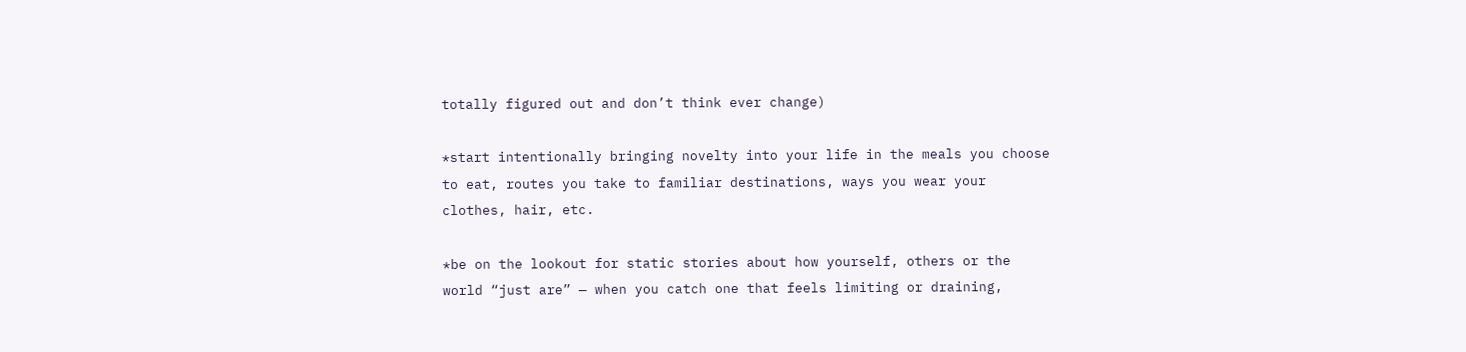totally figured out and don’t think ever change)

*start intentionally bringing novelty into your life in the meals you choose to eat, routes you take to familiar destinations, ways you wear your clothes, hair, etc.

*be on the lookout for static stories about how yourself, others or the world “just are” — when you catch one that feels limiting or draining,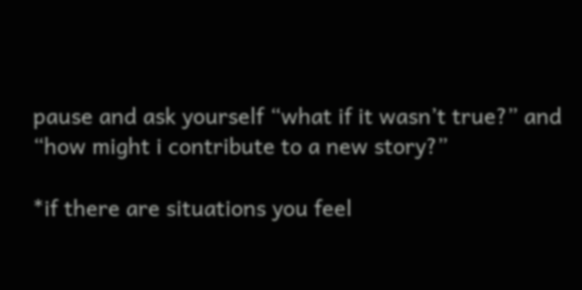pause and ask yourself “what if it wasn’t true?” and “how might i contribute to a new story?”

*if there are situations you feel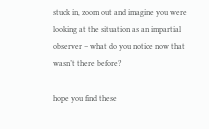stuck in, zoom out and imagine you were looking at the situation as an impartial observer – what do you notice now that wasn’t there before?

hope you find these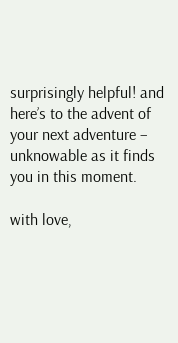surprisingly helpful! and here’s to the advent of your next adventure – unknowable as it finds you in this moment.

with love,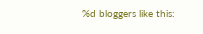%d bloggers like this: